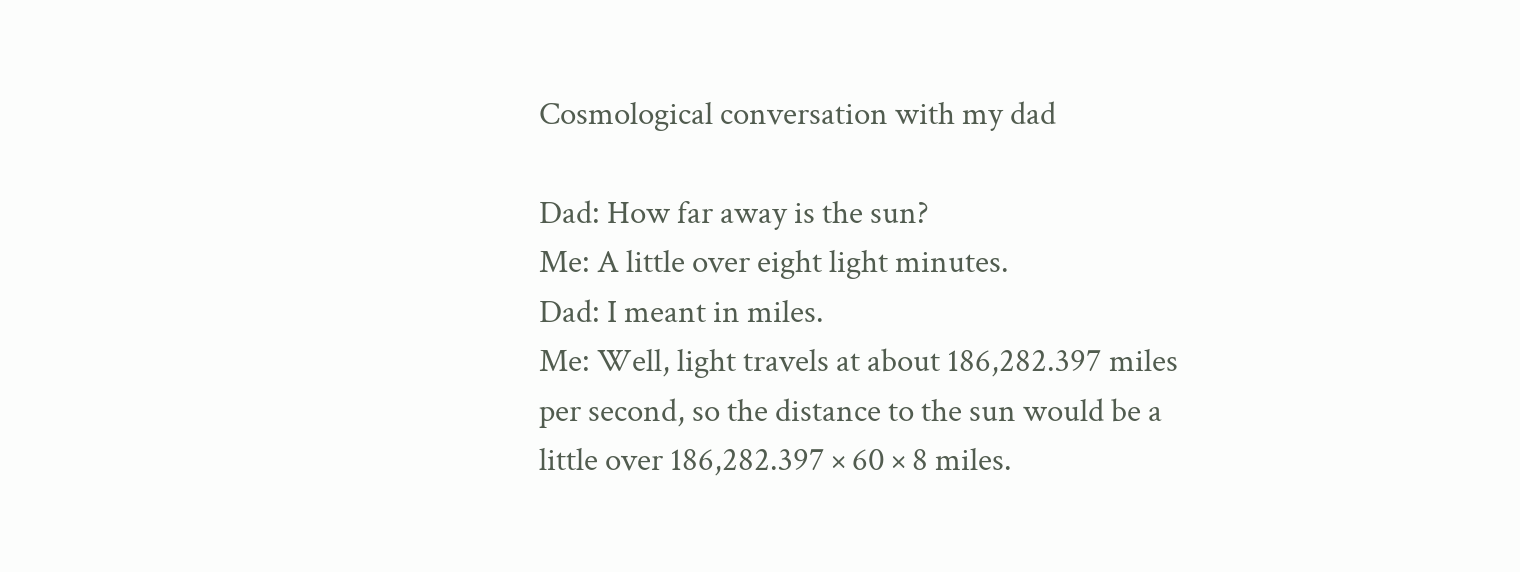Cosmological conversation with my dad

Dad: How far away is the sun?
Me: A little over eight light minutes.
Dad: I meant in miles.
Me: Well, light travels at about 186,282.397 miles per second, so the distance to the sun would be a little over 186,282.397 × 60 × 8 miles.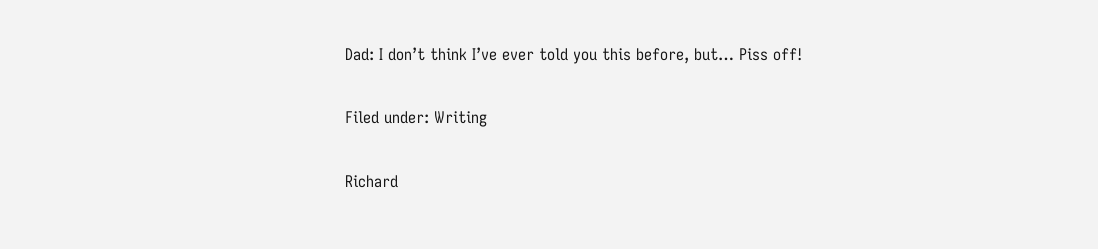Dad: I don’t think I’ve ever told you this before, but… Piss off!

Filed under: Writing

Richard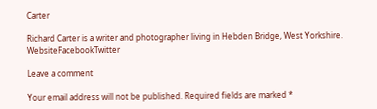Carter

Richard Carter is a writer and photographer living in Hebden Bridge, West Yorkshire. WebsiteFacebookTwitter

Leave a comment

Your email address will not be published. Required fields are marked *